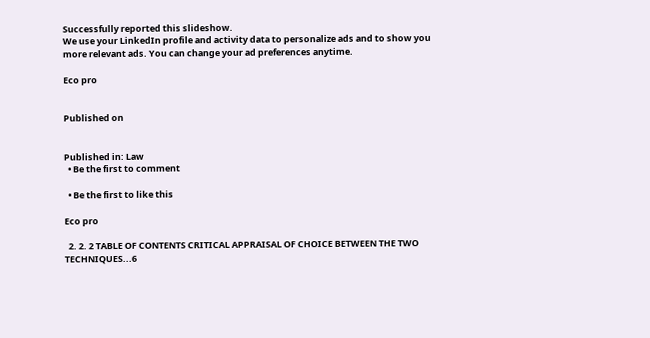Successfully reported this slideshow.
We use your LinkedIn profile and activity data to personalize ads and to show you more relevant ads. You can change your ad preferences anytime.

Eco pro


Published on


Published in: Law
  • Be the first to comment

  • Be the first to like this

Eco pro

  2. 2. 2 TABLE OF CONTENTS CRITICAL APPRAISAL OF CHOICE BETWEEN THE TWO TECHNIQUES...6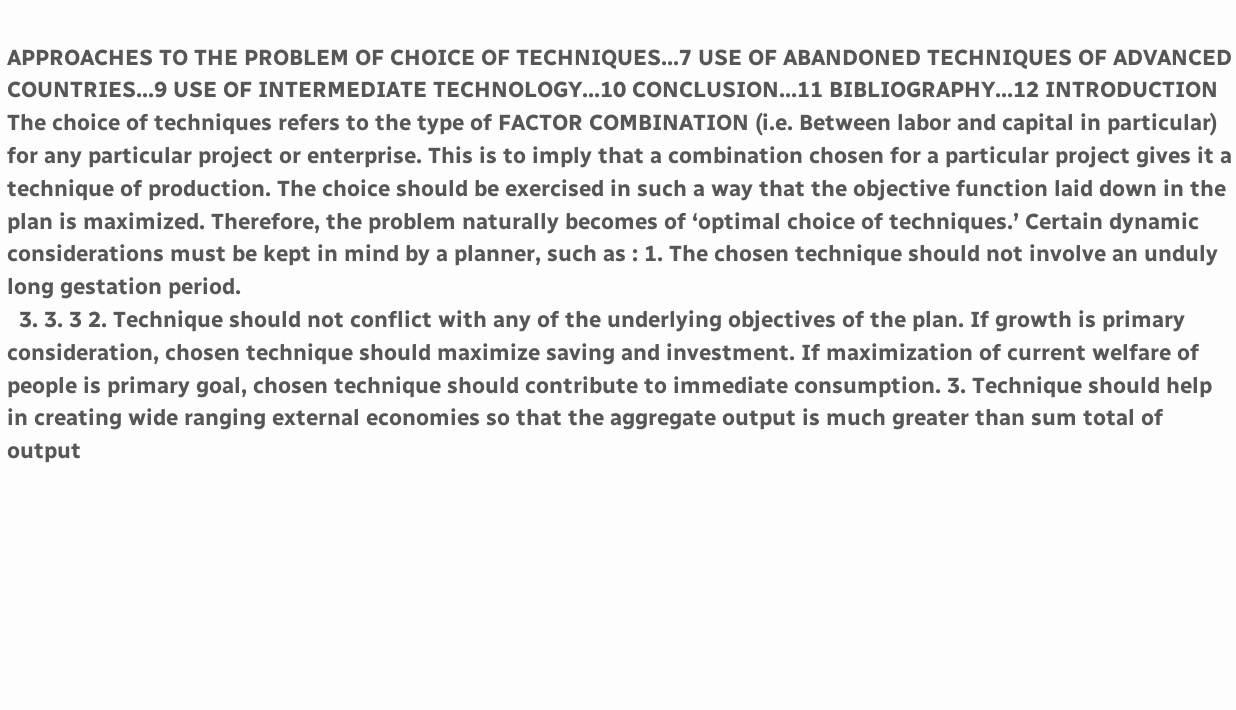APPROACHES TO THE PROBLEM OF CHOICE OF TECHNIQUES...7 USE OF ABANDONED TECHNIQUES OF ADVANCED COUNTRIES...9 USE OF INTERMEDIATE TECHNOLOGY...10 CONCLUSION...11 BIBLIOGRAPHY...12 INTRODUCTION The choice of techniques refers to the type of FACTOR COMBINATION (i.e. Between labor and capital in particular) for any particular project or enterprise. This is to imply that a combination chosen for a particular project gives it a technique of production. The choice should be exercised in such a way that the objective function laid down in the plan is maximized. Therefore, the problem naturally becomes of ‘optimal choice of techniques.’ Certain dynamic considerations must be kept in mind by a planner, such as : 1. The chosen technique should not involve an unduly long gestation period.
  3. 3. 3 2. Technique should not conflict with any of the underlying objectives of the plan. If growth is primary consideration, chosen technique should maximize saving and investment. If maximization of current welfare of people is primary goal, chosen technique should contribute to immediate consumption. 3. Technique should help in creating wide ranging external economies so that the aggregate output is much greater than sum total of output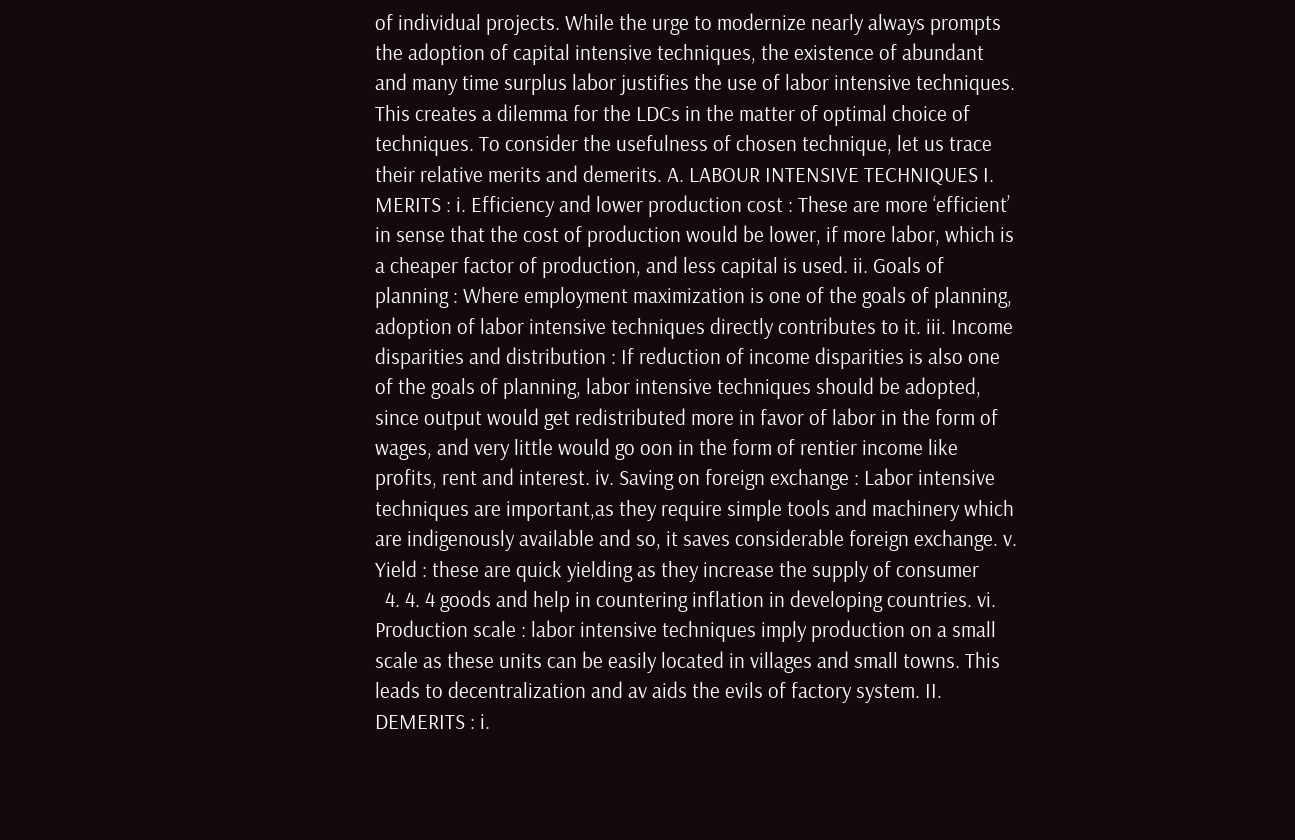of individual projects. While the urge to modernize nearly always prompts the adoption of capital intensive techniques, the existence of abundant and many time surplus labor justifies the use of labor intensive techniques. This creates a dilemma for the LDCs in the matter of optimal choice of techniques. To consider the usefulness of chosen technique, let us trace their relative merits and demerits. A. LABOUR INTENSIVE TECHNIQUES I. MERITS : i. Efficiency and lower production cost : These are more ‘efficient’ in sense that the cost of production would be lower, if more labor, which is a cheaper factor of production, and less capital is used. ii. Goals of planning : Where employment maximization is one of the goals of planning, adoption of labor intensive techniques directly contributes to it. iii. Income disparities and distribution : If reduction of income disparities is also one of the goals of planning, labor intensive techniques should be adopted, since output would get redistributed more in favor of labor in the form of wages, and very little would go oon in the form of rentier income like profits, rent and interest. iv. Saving on foreign exchange : Labor intensive techniques are important,as they require simple tools and machinery which are indigenously available and so, it saves considerable foreign exchange. v. Yield : these are quick yielding as they increase the supply of consumer
  4. 4. 4 goods and help in countering inflation in developing countries. vi. Production scale : labor intensive techniques imply production on a small scale as these units can be easily located in villages and small towns. This leads to decentralization and av aids the evils of factory system. II. DEMERITS : i.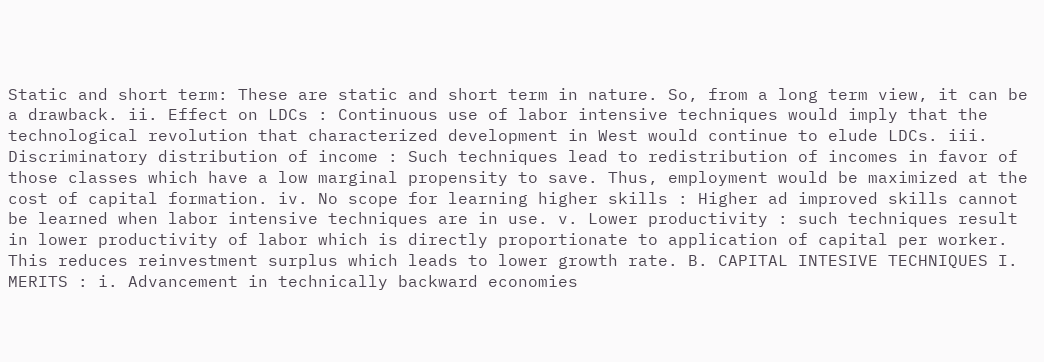Static and short term: These are static and short term in nature. So, from a long term view, it can be a drawback. ii. Effect on LDCs : Continuous use of labor intensive techniques would imply that the technological revolution that characterized development in West would continue to elude LDCs. iii. Discriminatory distribution of income : Such techniques lead to redistribution of incomes in favor of those classes which have a low marginal propensity to save. Thus, employment would be maximized at the cost of capital formation. iv. No scope for learning higher skills : Higher ad improved skills cannot be learned when labor intensive techniques are in use. v. Lower productivity : such techniques result in lower productivity of labor which is directly proportionate to application of capital per worker. This reduces reinvestment surplus which leads to lower growth rate. B. CAPITAL INTESIVE TECHNIQUES I. MERITS : i. Advancement in technically backward economies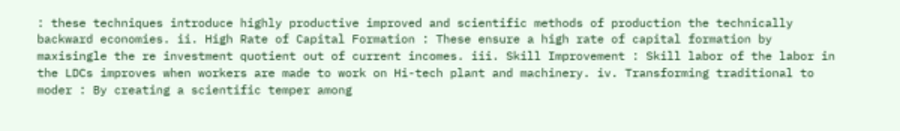: these techniques introduce highly productive improved and scientific methods of production the technically backward economies. ii. High Rate of Capital Formation : These ensure a high rate of capital formation by maxisingle the re investment quotient out of current incomes. iii. Skill Improvement : Skill labor of the labor in the LDCs improves when workers are made to work on Hi-tech plant and machinery. iv. Transforming traditional to moder : By creating a scientific temper among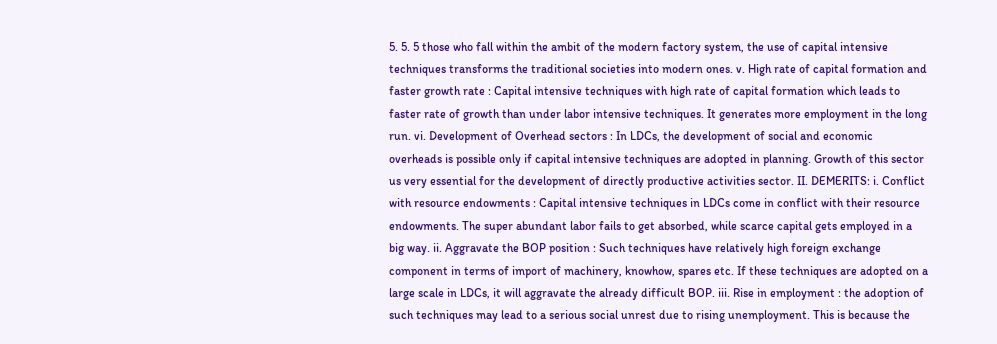5. 5. 5 those who fall within the ambit of the modern factory system, the use of capital intensive techniques transforms the traditional societies into modern ones. v. High rate of capital formation and faster growth rate : Capital intensive techniques with high rate of capital formation which leads to faster rate of growth than under labor intensive techniques. It generates more employment in the long run. vi. Development of Overhead sectors : In LDCs, the development of social and economic overheads is possible only if capital intensive techniques are adopted in planning. Growth of this sector us very essential for the development of directly productive activities sector. II. DEMERITS: i. Conflict with resource endowments : Capital intensive techniques in LDCs come in conflict with their resource endowments. The super abundant labor fails to get absorbed, while scarce capital gets employed in a big way. ii. Aggravate the BOP position : Such techniques have relatively high foreign exchange component in terms of import of machinery, knowhow, spares etc. If these techniques are adopted on a large scale in LDCs, it will aggravate the already difficult BOP. iii. Rise in employment : the adoption of such techniques may lead to a serious social unrest due to rising unemployment. This is because the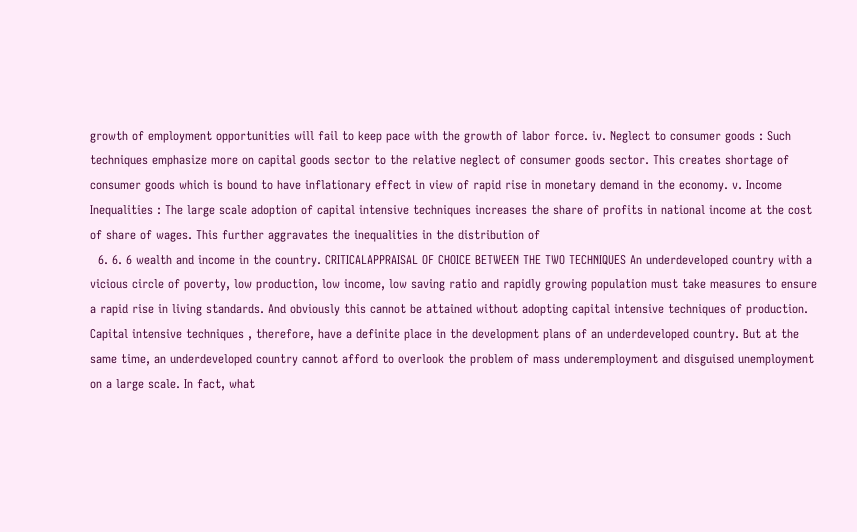growth of employment opportunities will fail to keep pace with the growth of labor force. iv. Neglect to consumer goods : Such techniques emphasize more on capital goods sector to the relative neglect of consumer goods sector. This creates shortage of consumer goods which is bound to have inflationary effect in view of rapid rise in monetary demand in the economy. v. Income Inequalities : The large scale adoption of capital intensive techniques increases the share of profits in national income at the cost of share of wages. This further aggravates the inequalities in the distribution of
  6. 6. 6 wealth and income in the country. CRITICALAPPRAISAL OF CHOICE BETWEEN THE TWO TECHNIQUES An underdeveloped country with a vicious circle of poverty, low production, low income, low saving ratio and rapidly growing population must take measures to ensure a rapid rise in living standards. And obviously this cannot be attained without adopting capital intensive techniques of production. Capital intensive techniques , therefore, have a definite place in the development plans of an underdeveloped country. But at the same time, an underdeveloped country cannot afford to overlook the problem of mass underemployment and disguised unemployment on a large scale. In fact, what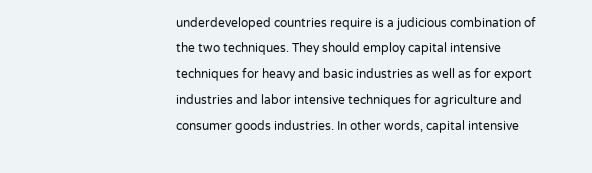underdeveloped countries require is a judicious combination of the two techniques. They should employ capital intensive techniques for heavy and basic industries as well as for export industries and labor intensive techniques for agriculture and consumer goods industries. In other words, capital intensive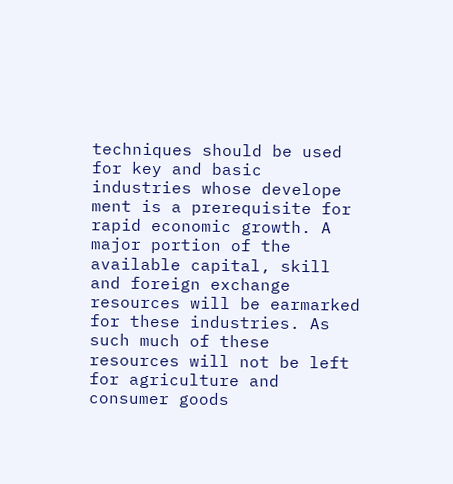techniques should be used for key and basic industries whose develope ment is a prerequisite for rapid economic growth. A major portion of the available capital, skill and foreign exchange resources will be earmarked for these industries. As such much of these resources will not be left for agriculture and consumer goods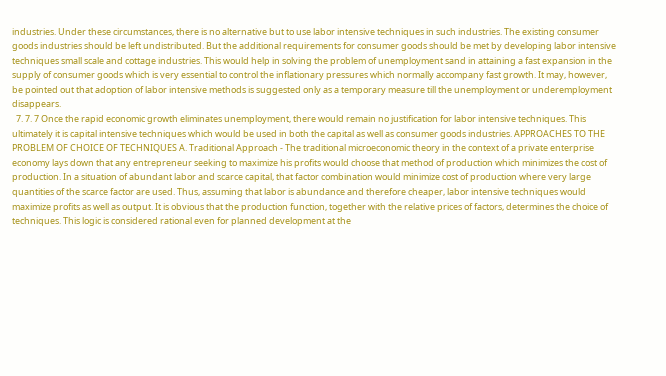industries. Under these circumstances, there is no alternative but to use labor intensive techniques in such industries. The existing consumer goods industries should be left undistributed. But the additional requirements for consumer goods should be met by developing labor intensive techniques small scale and cottage industries. This would help in solving the problem of unemployment sand in attaining a fast expansion in the supply of consumer goods which is very essential to control the inflationary pressures which normally accompany fast growth. It may, however, be pointed out that adoption of labor intensive methods is suggested only as a temporary measure till the unemployment or underemployment disappears.
  7. 7. 7 Once the rapid economic growth eliminates unemployment, there would remain no justification for labor intensive techniques. This ultimately it is capital intensive techniques which would be used in both the capital as well as consumer goods industries. APPROACHES TO THE PROBLEM OF CHOICE OF TECHNIQUES A. Traditional Approach - The traditional microeconomic theory in the context of a private enterprise economy lays down that any entrepreneur seeking to maximize his profits would choose that method of production which minimizes the cost of production. In a situation of abundant labor and scarce capital, that factor combination would minimize cost of production where very large quantities of the scarce factor are used. Thus, assuming that labor is abundance and therefore cheaper, labor intensive techniques would maximize profits as well as output. It is obvious that the production function, together with the relative prices of factors, determines the choice of techniques. This logic is considered rational even for planned development at the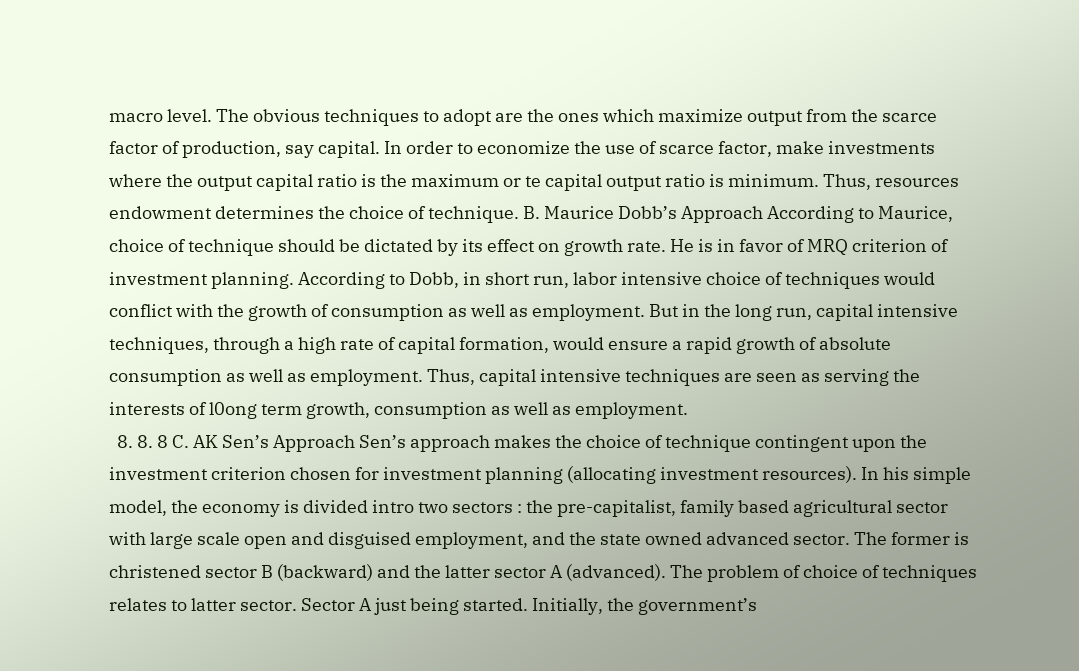macro level. The obvious techniques to adopt are the ones which maximize output from the scarce factor of production, say capital. In order to economize the use of scarce factor, make investments where the output capital ratio is the maximum or te capital output ratio is minimum. Thus, resources endowment determines the choice of technique. B. Maurice Dobb’s Approach According to Maurice, choice of technique should be dictated by its effect on growth rate. He is in favor of MRQ criterion of investment planning. According to Dobb, in short run, labor intensive choice of techniques would conflict with the growth of consumption as well as employment. But in the long run, capital intensive techniques, through a high rate of capital formation, would ensure a rapid growth of absolute consumption as well as employment. Thus, capital intensive techniques are seen as serving the interests of l0ong term growth, consumption as well as employment.
  8. 8. 8 C. AK Sen’s Approach Sen’s approach makes the choice of technique contingent upon the investment criterion chosen for investment planning (allocating investment resources). In his simple model, the economy is divided intro two sectors : the pre-capitalist, family based agricultural sector with large scale open and disguised employment, and the state owned advanced sector. The former is christened sector B (backward) and the latter sector A (advanced). The problem of choice of techniques relates to latter sector. Sector A just being started. Initially, the government’s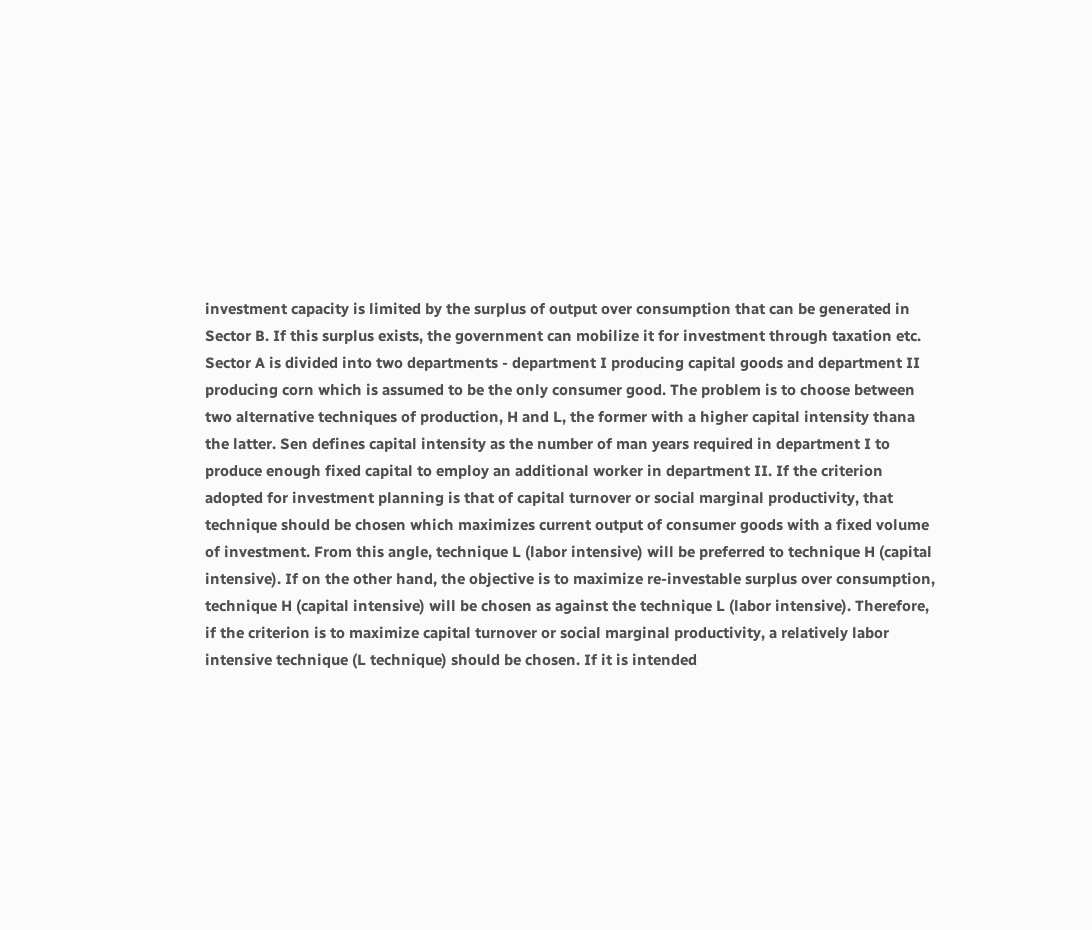investment capacity is limited by the surplus of output over consumption that can be generated in Sector B. If this surplus exists, the government can mobilize it for investment through taxation etc. Sector A is divided into two departments - department I producing capital goods and department II producing corn which is assumed to be the only consumer good. The problem is to choose between two alternative techniques of production, H and L, the former with a higher capital intensity thana the latter. Sen defines capital intensity as the number of man years required in department I to produce enough fixed capital to employ an additional worker in department II. If the criterion adopted for investment planning is that of capital turnover or social marginal productivity, that technique should be chosen which maximizes current output of consumer goods with a fixed volume of investment. From this angle, technique L (labor intensive) will be preferred to technique H (capital intensive). If on the other hand, the objective is to maximize re-investable surplus over consumption, technique H (capital intensive) will be chosen as against the technique L (labor intensive). Therefore, if the criterion is to maximize capital turnover or social marginal productivity, a relatively labor intensive technique (L technique) should be chosen. If it is intended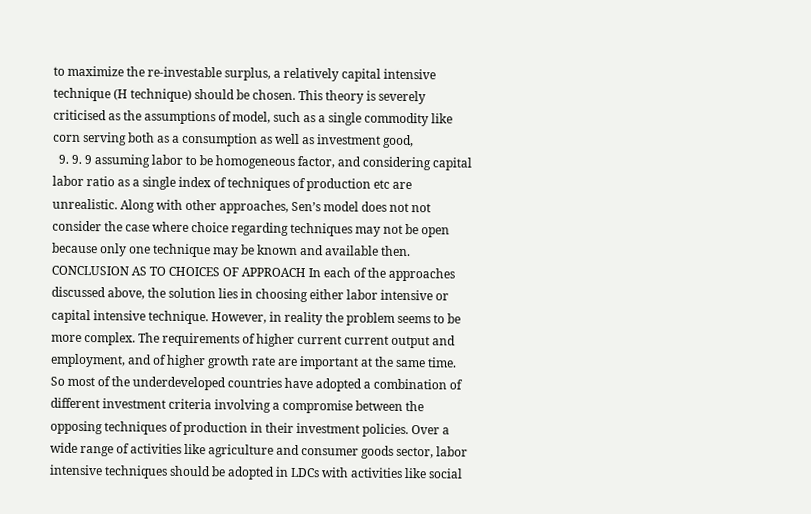to maximize the re-investable surplus, a relatively capital intensive technique (H technique) should be chosen. This theory is severely criticised as the assumptions of model, such as a single commodity like corn serving both as a consumption as well as investment good,
  9. 9. 9 assuming labor to be homogeneous factor, and considering capital labor ratio as a single index of techniques of production etc are unrealistic. Along with other approaches, Sen’s model does not not consider the case where choice regarding techniques may not be open because only one technique may be known and available then. CONCLUSION AS TO CHOICES OF APPROACH In each of the approaches discussed above, the solution lies in choosing either labor intensive or capital intensive technique. However, in reality the problem seems to be more complex. The requirements of higher current current output and employment, and of higher growth rate are important at the same time. So most of the underdeveloped countries have adopted a combination of different investment criteria involving a compromise between the opposing techniques of production in their investment policies. Over a wide range of activities like agriculture and consumer goods sector, labor intensive techniques should be adopted in LDCs with activities like social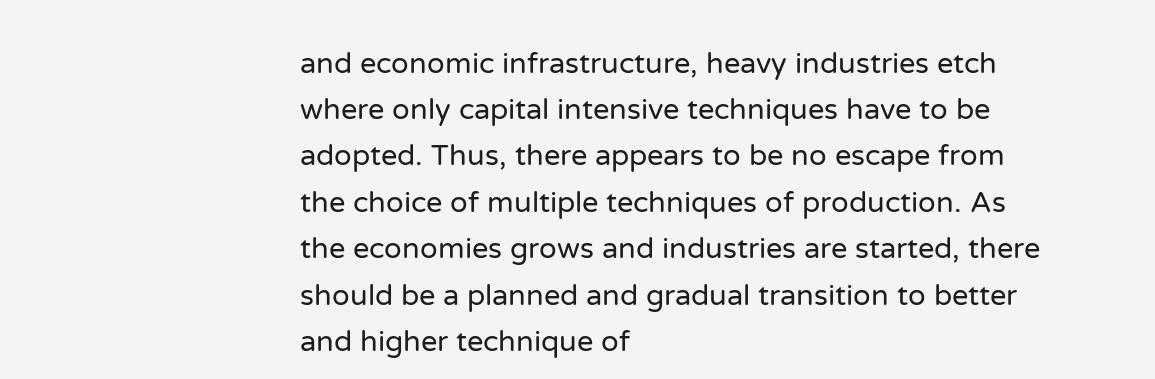and economic infrastructure, heavy industries etch where only capital intensive techniques have to be adopted. Thus, there appears to be no escape from the choice of multiple techniques of production. As the economies grows and industries are started, there should be a planned and gradual transition to better and higher technique of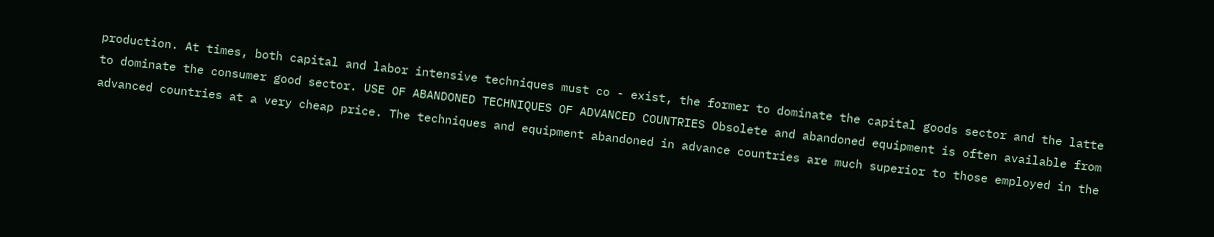production. At times, both capital and labor intensive techniques must co - exist, the former to dominate the capital goods sector and the latte to dominate the consumer good sector. USE OF ABANDONED TECHNIQUES OF ADVANCED COUNTRIES Obsolete and abandoned equipment is often available from advanced countries at a very cheap price. The techniques and equipment abandoned in advance countries are much superior to those employed in the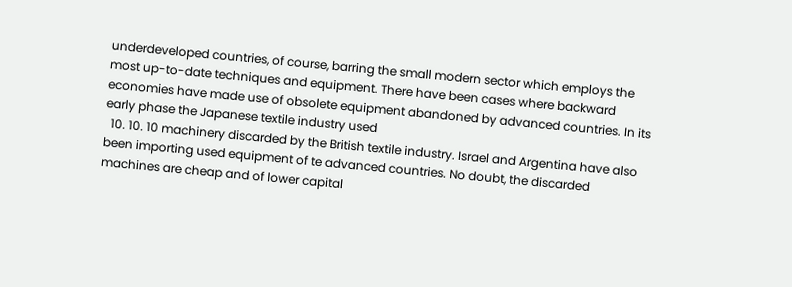underdeveloped countries, of course, barring the small modern sector which employs the most up-to-date techniques and equipment. There have been cases where backward economies have made use of obsolete equipment abandoned by advanced countries. In its early phase the Japanese textile industry used
  10. 10. 10 machinery discarded by the British textile industry. Israel and Argentina have also been importing used equipment of te advanced countries. No doubt, the discarded machines are cheap and of lower capital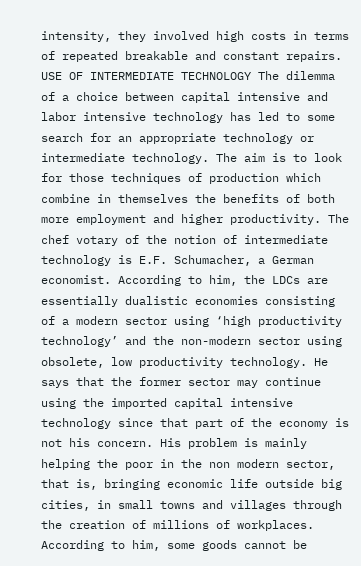intensity, they involved high costs in terms of repeated breakable and constant repairs. USE OF INTERMEDIATE TECHNOLOGY The dilemma of a choice between capital intensive and labor intensive technology has led to some search for an appropriate technology or intermediate technology. The aim is to look for those techniques of production which combine in themselves the benefits of both more employment and higher productivity. The chef votary of the notion of intermediate technology is E.F. Schumacher, a German economist. According to him, the LDCs are essentially dualistic economies consisting of a modern sector using ‘high productivity technology’ and the non-modern sector using obsolete, low productivity technology. He says that the former sector may continue using the imported capital intensive technology since that part of the economy is not his concern. His problem is mainly helping the poor in the non modern sector, that is, bringing economic life outside big cities, in small towns and villages through the creation of millions of workplaces. According to him, some goods cannot be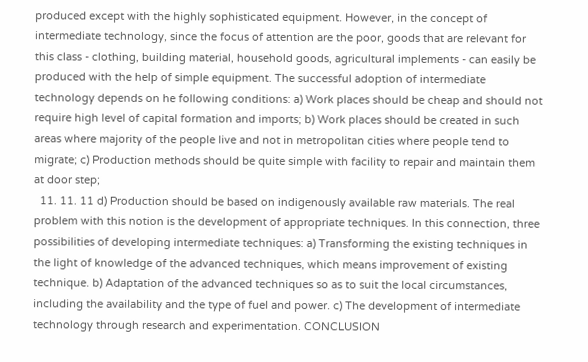produced except with the highly sophisticated equipment. However, in the concept of intermediate technology, since the focus of attention are the poor, goods that are relevant for this class - clothing, building material, household goods, agricultural implements - can easily be produced with the help of simple equipment. The successful adoption of intermediate technology depends on he following conditions: a) Work places should be cheap and should not require high level of capital formation and imports; b) Work places should be created in such areas where majority of the people live and not in metropolitan cities where people tend to migrate; c) Production methods should be quite simple with facility to repair and maintain them at door step;
  11. 11. 11 d) Production should be based on indigenously available raw materials. The real problem with this notion is the development of appropriate techniques. In this connection, three possibilities of developing intermediate techniques: a) Transforming the existing techniques in the light of knowledge of the advanced techniques, which means improvement of existing technique. b) Adaptation of the advanced techniques so as to suit the local circumstances, including the availability and the type of fuel and power. c) The development of intermediate technology through research and experimentation. CONCLUSION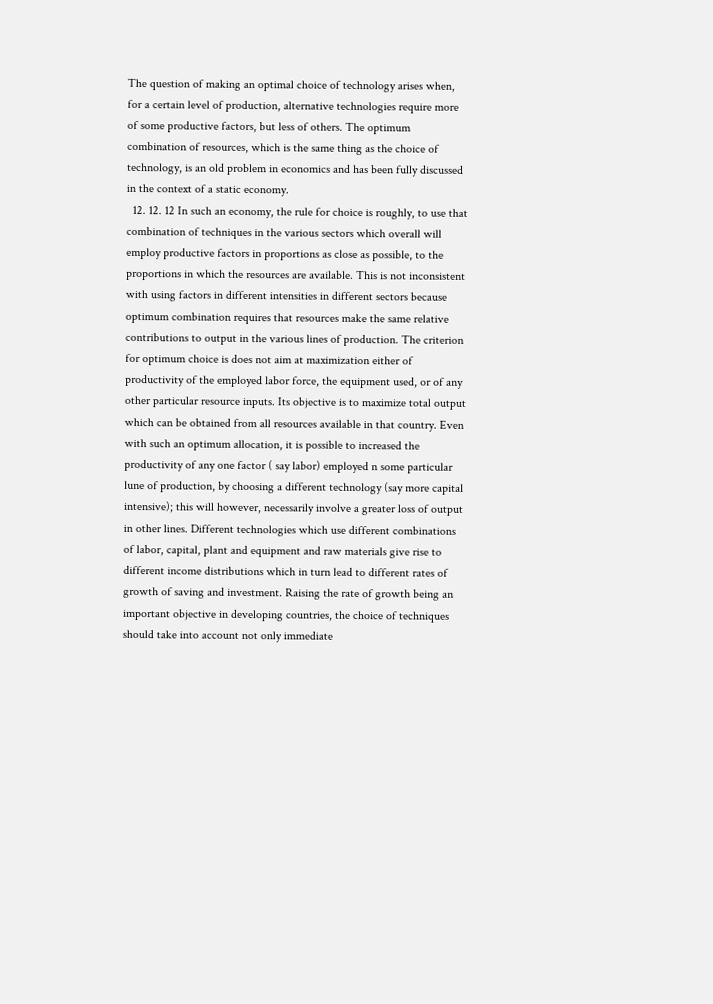The question of making an optimal choice of technology arises when, for a certain level of production, alternative technologies require more of some productive factors, but less of others. The optimum combination of resources, which is the same thing as the choice of technology, is an old problem in economics and has been fully discussed in the context of a static economy.
  12. 12. 12 In such an economy, the rule for choice is roughly, to use that combination of techniques in the various sectors which overall will employ productive factors in proportions as close as possible, to the proportions in which the resources are available. This is not inconsistent with using factors in different intensities in different sectors because optimum combination requires that resources make the same relative contributions to output in the various lines of production. The criterion for optimum choice is does not aim at maximization either of productivity of the employed labor force, the equipment used, or of any other particular resource inputs. Its objective is to maximize total output which can be obtained from all resources available in that country. Even with such an optimum allocation, it is possible to increased the productivity of any one factor ( say labor) employed n some particular lune of production, by choosing a different technology (say more capital intensive); this will however, necessarily involve a greater loss of output in other lines. Different technologies which use different combinations of labor, capital, plant and equipment and raw materials give rise to different income distributions which in turn lead to different rates of growth of saving and investment. Raising the rate of growth being an important objective in developing countries, the choice of techniques should take into account not only immediate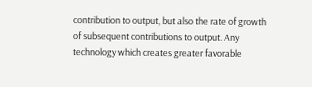contribution to output, but also the rate of growth of subsequent contributions to output. Any technology which creates greater favorable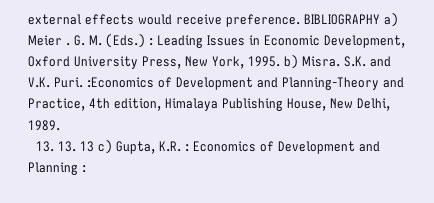external effects would receive preference. BIBLIOGRAPHY a) Meier . G. M. (Eds.) : Leading Issues in Economic Development, Oxford University Press, New York, 1995. b) Misra. S.K. and V.K. Puri. :Economics of Development and Planning-Theory and Practice, 4th edition, Himalaya Publishing House, New Delhi, 1989.
  13. 13. 13 c) Gupta, K.R. : Economics of Development and Planning :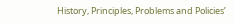History, Principles, Problems and Policies’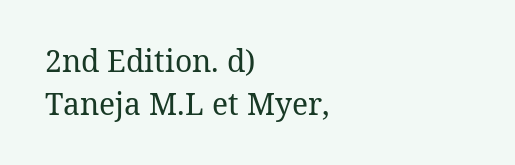2nd Edition. d) Taneja M.L et Myer,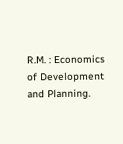R.M. : Economics of Development and Planning.